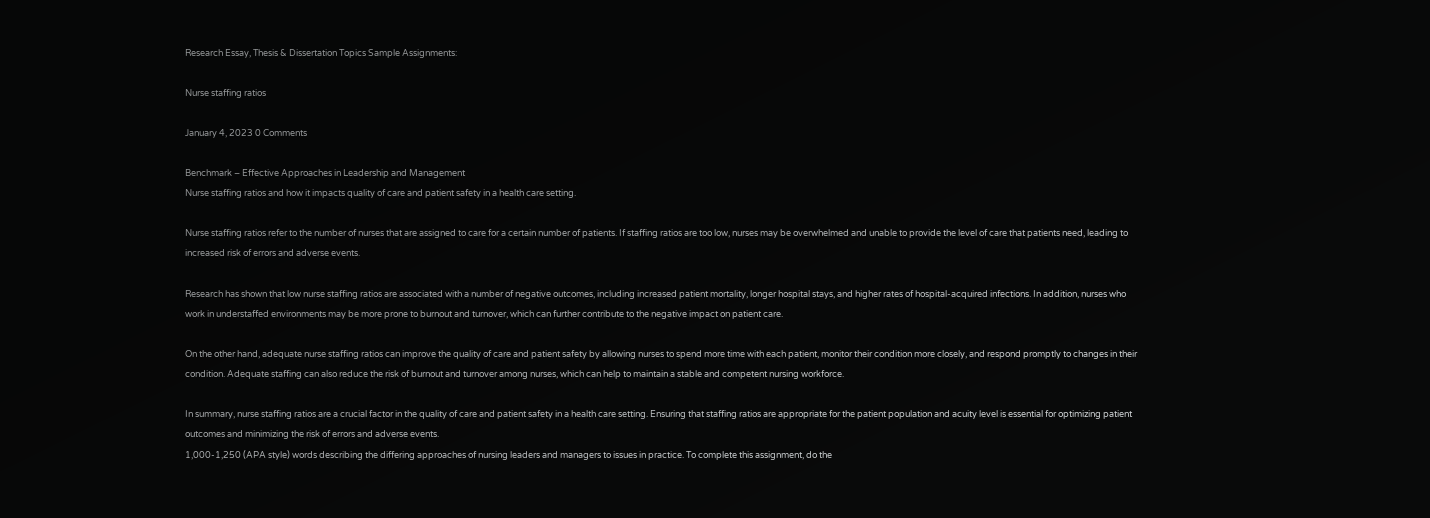Research Essay, Thesis & Dissertation Topics Sample Assignments:

Nurse staffing ratios

January 4, 2023 0 Comments

Benchmark – Effective Approaches in Leadership and Management
Nurse staffing ratios and how it impacts quality of care and patient safety in a health care setting.

Nurse staffing ratios refer to the number of nurses that are assigned to care for a certain number of patients. If staffing ratios are too low, nurses may be overwhelmed and unable to provide the level of care that patients need, leading to increased risk of errors and adverse events.

Research has shown that low nurse staffing ratios are associated with a number of negative outcomes, including increased patient mortality, longer hospital stays, and higher rates of hospital-acquired infections. In addition, nurses who work in understaffed environments may be more prone to burnout and turnover, which can further contribute to the negative impact on patient care.

On the other hand, adequate nurse staffing ratios can improve the quality of care and patient safety by allowing nurses to spend more time with each patient, monitor their condition more closely, and respond promptly to changes in their condition. Adequate staffing can also reduce the risk of burnout and turnover among nurses, which can help to maintain a stable and competent nursing workforce.

In summary, nurse staffing ratios are a crucial factor in the quality of care and patient safety in a health care setting. Ensuring that staffing ratios are appropriate for the patient population and acuity level is essential for optimizing patient outcomes and minimizing the risk of errors and adverse events.
1,000-1,250 (APA style) words describing the differing approaches of nursing leaders and managers to issues in practice. To complete this assignment, do the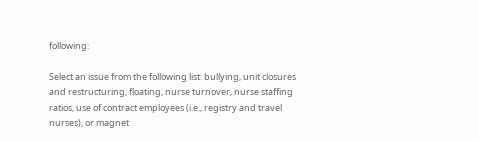following:

Select an issue from the following list: bullying, unit closures and restructuring, floating, nurse turnover, nurse staffing ratios, use of contract employees (i.e., registry and travel nurses), or magnet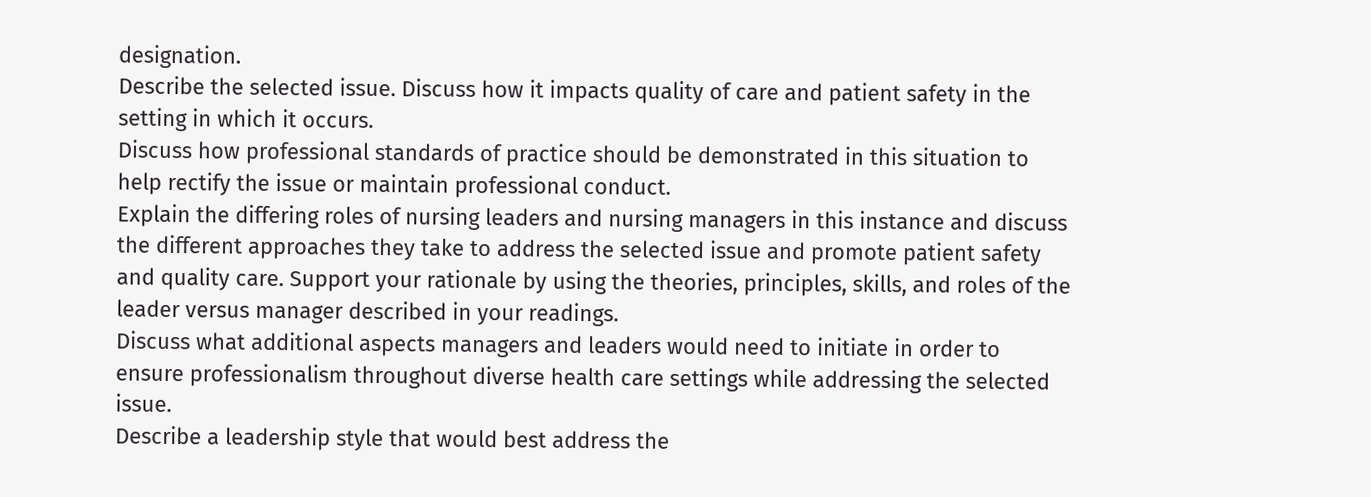designation.
Describe the selected issue. Discuss how it impacts quality of care and patient safety in the setting in which it occurs.
Discuss how professional standards of practice should be demonstrated in this situation to help rectify the issue or maintain professional conduct.
Explain the differing roles of nursing leaders and nursing managers in this instance and discuss the different approaches they take to address the selected issue and promote patient safety and quality care. Support your rationale by using the theories, principles, skills, and roles of the leader versus manager described in your readings.
Discuss what additional aspects managers and leaders would need to initiate in order to ensure professionalism throughout diverse health care settings while addressing the selected issue.
Describe a leadership style that would best address the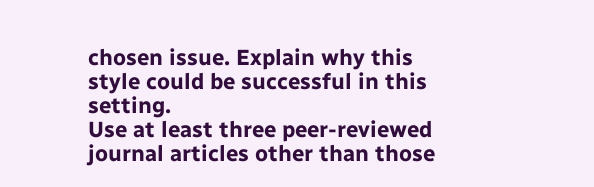chosen issue. Explain why this style could be successful in this setting.
Use at least three peer-reviewed journal articles other than those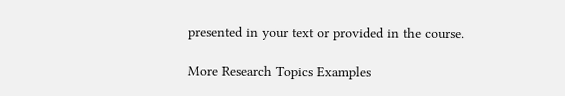presented in your text or provided in the course.

More Research Topics Examples